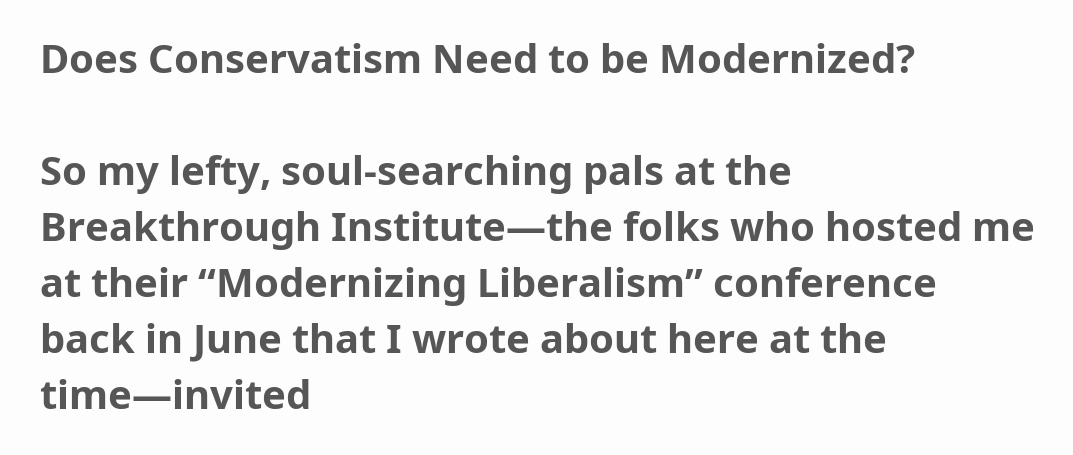Does Conservatism Need to be Modernized?

So my lefty, soul-searching pals at the Breakthrough Institute—the folks who hosted me at their “Modernizing Liberalism” conference back in June that I wrote about here at the time—invited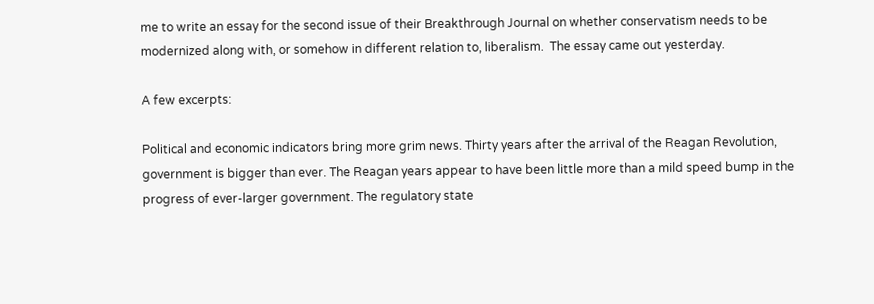me to write an essay for the second issue of their Breakthrough Journal on whether conservatism needs to be modernized along with, or somehow in different relation to, liberalism.  The essay came out yesterday.

A few excerpts:

Political and economic indicators bring more grim news. Thirty years after the arrival of the Reagan Revolution, government is bigger than ever. The Reagan years appear to have been little more than a mild speed bump in the progress of ever-larger government. The regulatory state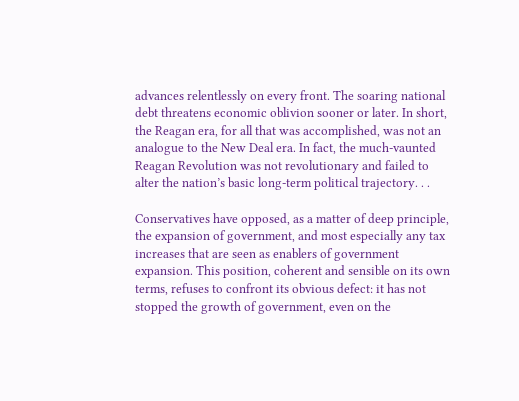advances relentlessly on every front. The soaring national debt threatens economic oblivion sooner or later. In short, the Reagan era, for all that was accomplished, was not an analogue to the New Deal era. In fact, the much-vaunted Reagan Revolution was not revolutionary and failed to alter the nation’s basic long-term political trajectory. . .

Conservatives have opposed, as a matter of deep principle, the expansion of government, and most especially any tax increases that are seen as enablers of government expansion. This position, coherent and sensible on its own terms, refuses to confront its obvious defect: it has not stopped the growth of government, even on the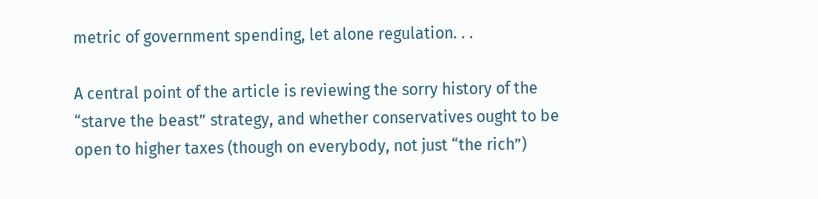metric of government spending, let alone regulation. . .

A central point of the article is reviewing the sorry history of the “starve the beast” strategy, and whether conservatives ought to be open to higher taxes (though on everybody, not just “the rich”)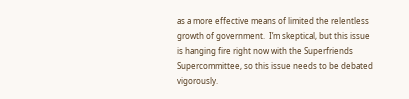as a more effective means of limited the relentless growth of government.  I’m skeptical, but this issue is hanging fire right now with the Superfriends Supercommittee, so this issue needs to be debated vigorously.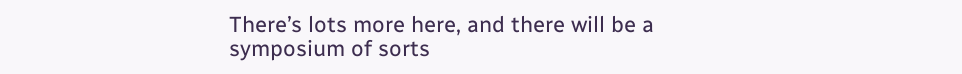There’s lots more here, and there will be a symposium of sorts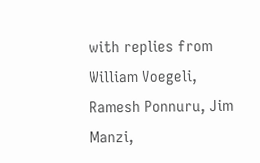with replies from William Voegeli, Ramesh Ponnuru, Jim Manzi,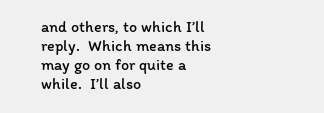and others, to which I’ll reply.  Which means this may go on for quite a while.  I’ll also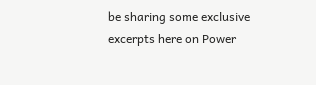be sharing some exclusive excerpts here on Power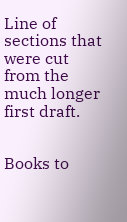Line of sections that were cut from the much longer first draft.


Books to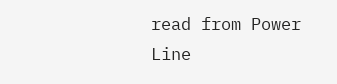read from Power Line